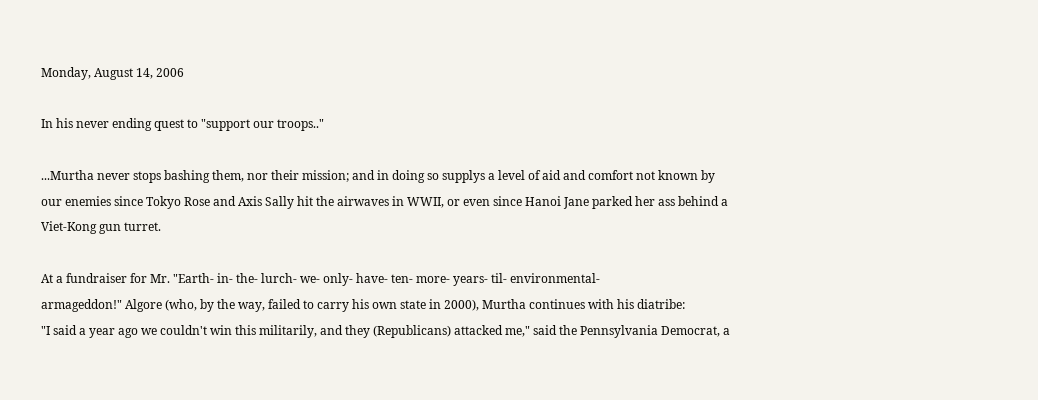Monday, August 14, 2006

In his never ending quest to "support our troops.."

...Murtha never stops bashing them, nor their mission; and in doing so supplys a level of aid and comfort not known by our enemies since Tokyo Rose and Axis Sally hit the airwaves in WWII, or even since Hanoi Jane parked her ass behind a Viet-Kong gun turret.

At a fundraiser for Mr. "Earth- in- the- lurch- we- only- have- ten- more- years- til- environmental-
armageddon!" Algore (who, by the way, failed to carry his own state in 2000), Murtha continues with his diatribe:
"I said a year ago we couldn't win this militarily, and they (Republicans) attacked me," said the Pennsylvania Democrat, a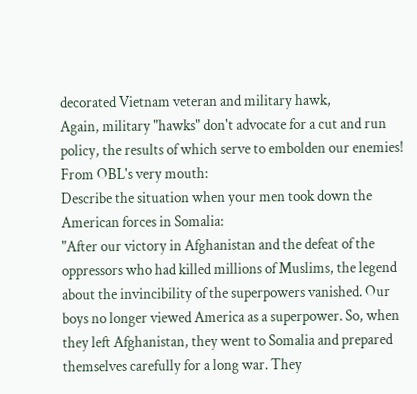decorated Vietnam veteran and military hawk,
Again, military "hawks" don't advocate for a cut and run policy, the results of which serve to embolden our enemies! From OBL's very mouth:
Describe the situation when your men took down the American forces in Somalia:
"After our victory in Afghanistan and the defeat of the oppressors who had killed millions of Muslims, the legend about the invincibility of the superpowers vanished. Our boys no longer viewed America as a superpower. So, when they left Afghanistan, they went to Somalia and prepared themselves carefully for a long war. They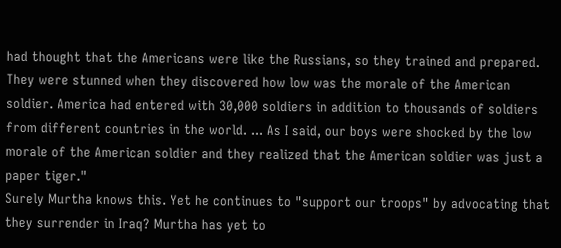had thought that the Americans were like the Russians, so they trained and prepared. They were stunned when they discovered how low was the morale of the American soldier. America had entered with 30,000 soldiers in addition to thousands of soldiers from different countries in the world. ... As I said, our boys were shocked by the low morale of the American soldier and they realized that the American soldier was just a paper tiger."
Surely Murtha knows this. Yet he continues to "support our troops" by advocating that they surrender in Iraq? Murtha has yet to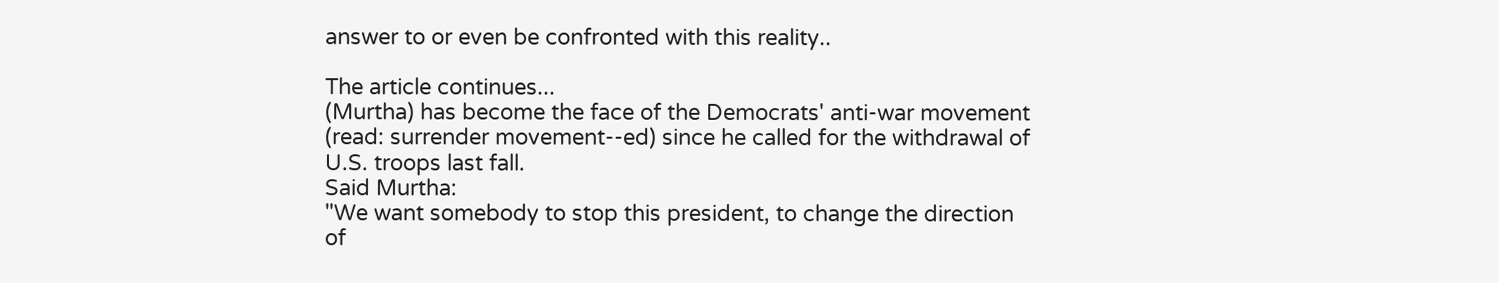answer to or even be confronted with this reality..

The article continues...
(Murtha) has become the face of the Democrats' anti-war movement (read: surrender movement--ed) since he called for the withdrawal of U.S. troops last fall.
Said Murtha:
"We want somebody to stop this president, to change the direction of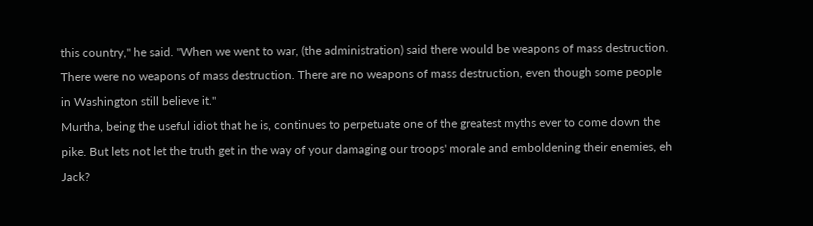this country," he said. "When we went to war, (the administration) said there would be weapons of mass destruction. There were no weapons of mass destruction. There are no weapons of mass destruction, even though some people in Washington still believe it."
Murtha, being the useful idiot that he is, continues to perpetuate one of the greatest myths ever to come down the pike. But lets not let the truth get in the way of your damaging our troops' morale and emboldening their enemies, eh Jack?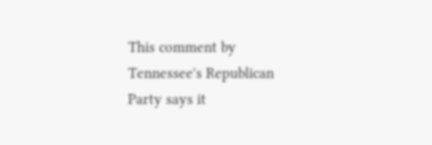This comment by Tennessee's Republican Party says it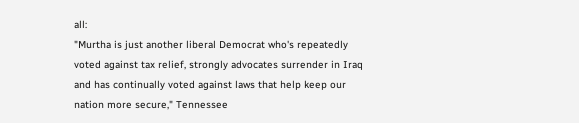all:
"Murtha is just another liberal Democrat who's repeatedly voted against tax relief, strongly advocates surrender in Iraq and has continually voted against laws that help keep our nation more secure," Tennessee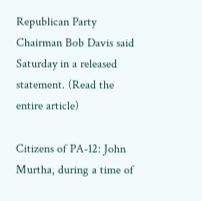Republican Party Chairman Bob Davis said Saturday in a released statement. (Read the entire article)

Citizens of PA-12: John Murtha, during a time of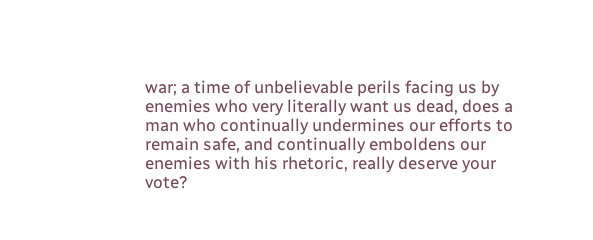war; a time of unbelievable perils facing us by enemies who very literally want us dead, does a man who continually undermines our efforts to remain safe, and continually emboldens our enemies with his rhetoric, really deserve your vote?